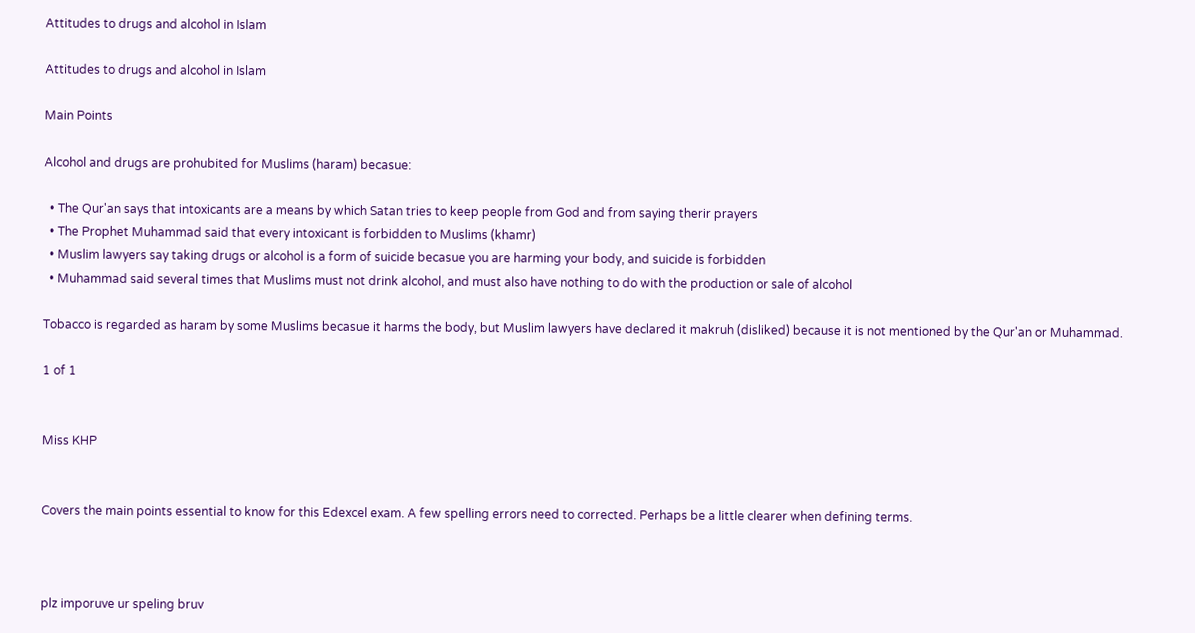Attitudes to drugs and alcohol in Islam

Attitudes to drugs and alcohol in Islam

Main Points

Alcohol and drugs are prohubited for Muslims (haram) becasue:

  • The Qur'an says that intoxicants are a means by which Satan tries to keep people from God and from saying therir prayers
  • The Prophet Muhammad said that every intoxicant is forbidden to Muslims (khamr)
  • Muslim lawyers say taking drugs or alcohol is a form of suicide becasue you are harming your body, and suicide is forbidden
  • Muhammad said several times that Muslims must not drink alcohol, and must also have nothing to do with the production or sale of alcohol

Tobacco is regarded as haram by some Muslims becasue it harms the body, but Muslim lawyers have declared it makruh (disliked) because it is not mentioned by the Qur'an or Muhammad.

1 of 1


Miss KHP


Covers the main points essential to know for this Edexcel exam. A few spelling errors need to corrected. Perhaps be a little clearer when defining terms.



plz imporuve ur speling bruv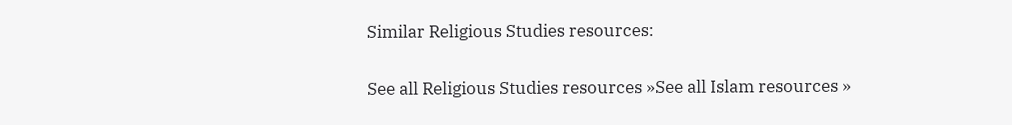Similar Religious Studies resources:

See all Religious Studies resources »See all Islam resources »